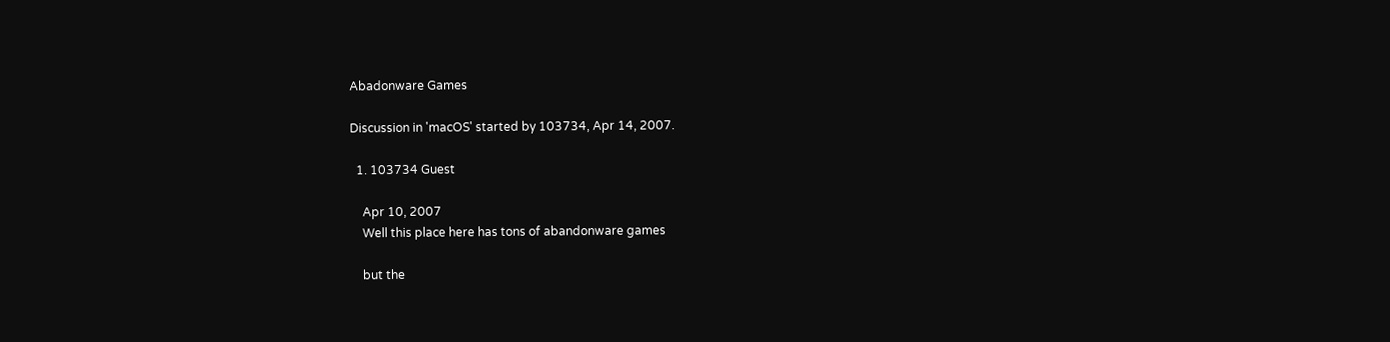Abadonware Games

Discussion in 'macOS' started by 103734, Apr 14, 2007.

  1. 103734 Guest

    Apr 10, 2007
    Well this place here has tons of abandonware games

    but the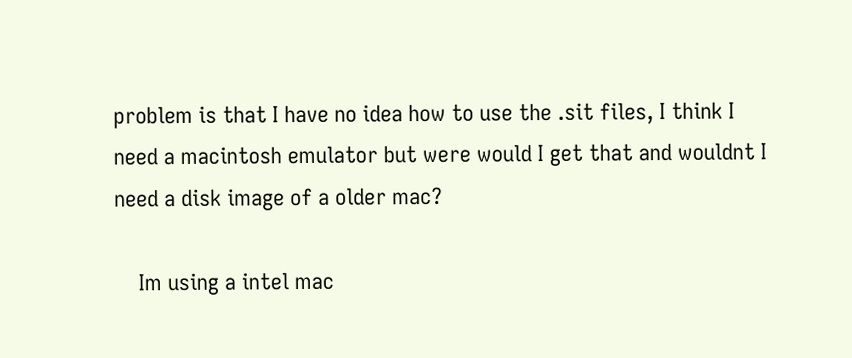problem is that I have no idea how to use the .sit files, I think I need a macintosh emulator but were would I get that and wouldnt I need a disk image of a older mac?

    Im using a intel mac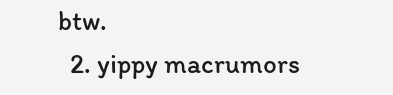btw.
  2. yippy macrumors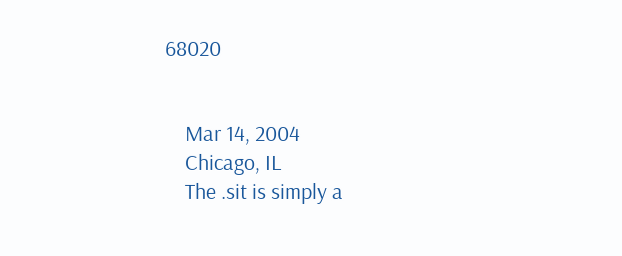68020


    Mar 14, 2004
    Chicago, IL
    The .sit is simply a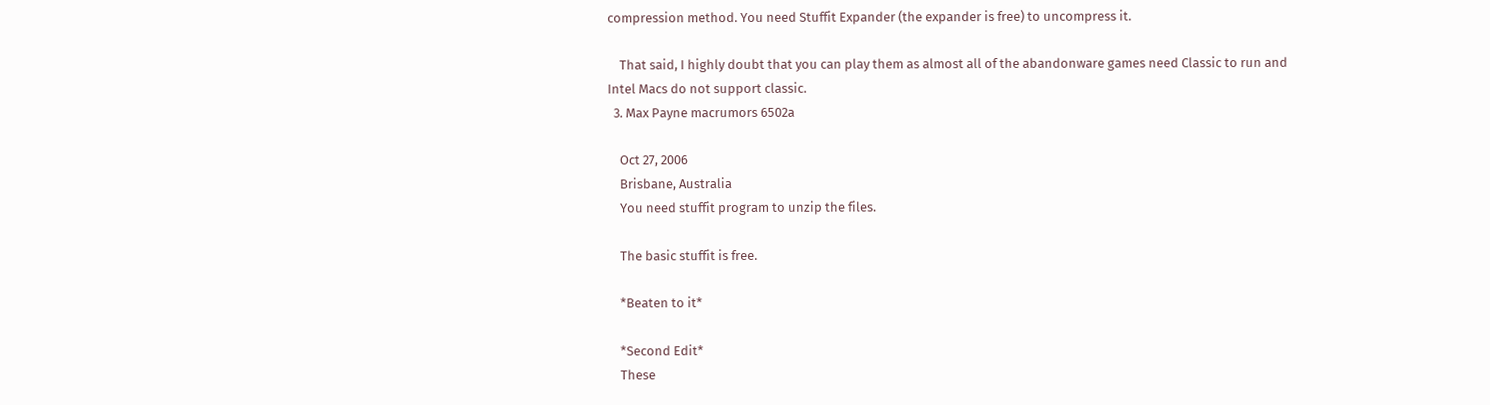compression method. You need Stuffit Expander (the expander is free) to uncompress it.

    That said, I highly doubt that you can play them as almost all of the abandonware games need Classic to run and Intel Macs do not support classic.
  3. Max Payne macrumors 6502a

    Oct 27, 2006
    Brisbane, Australia
    You need stuffit program to unzip the files.

    The basic stuffit is free.

    *Beaten to it*

    *Second Edit*
    These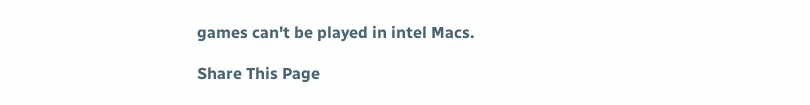games can't be played in intel Macs.

Share This Page